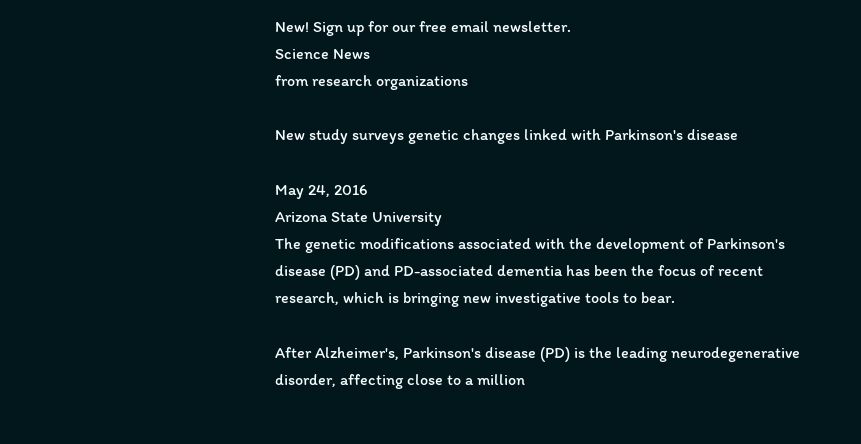New! Sign up for our free email newsletter.
Science News
from research organizations

New study surveys genetic changes linked with Parkinson's disease

May 24, 2016
Arizona State University
The genetic modifications associated with the development of Parkinson's disease (PD) and PD-associated dementia has been the focus of recent research, which is bringing new investigative tools to bear.

After Alzheimer's, Parkinson's disease (PD) is the leading neurodegenerative disorder, affecting close to a million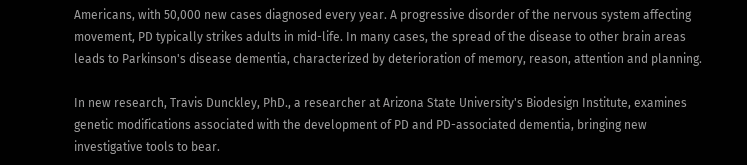Americans, with 50,000 new cases diagnosed every year. A progressive disorder of the nervous system affecting movement, PD typically strikes adults in mid-life. In many cases, the spread of the disease to other brain areas leads to Parkinson's disease dementia, characterized by deterioration of memory, reason, attention and planning.

In new research, Travis Dunckley, PhD., a researcher at Arizona State University's Biodesign Institute, examines genetic modifications associated with the development of PD and PD-associated dementia, bringing new investigative tools to bear.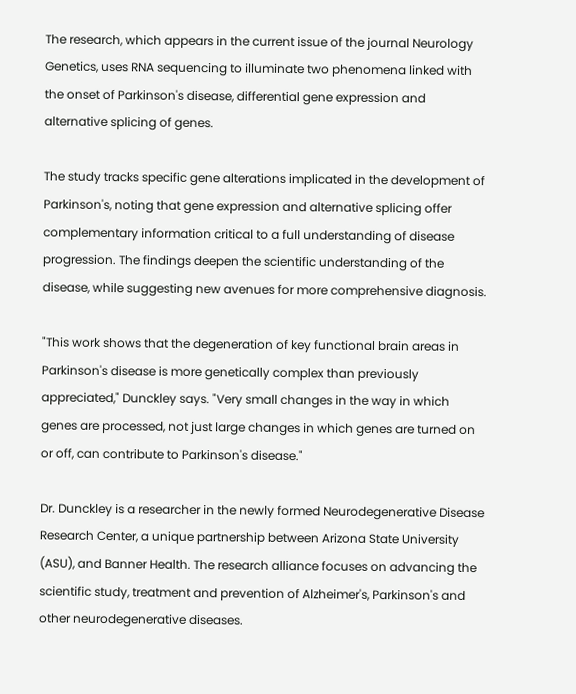The research, which appears in the current issue of the journal Neurology Genetics, uses RNA sequencing to illuminate two phenomena linked with the onset of Parkinson's disease, differential gene expression and alternative splicing of genes.

The study tracks specific gene alterations implicated in the development of Parkinson's, noting that gene expression and alternative splicing offer complementary information critical to a full understanding of disease progression. The findings deepen the scientific understanding of the disease, while suggesting new avenues for more comprehensive diagnosis.

"This work shows that the degeneration of key functional brain areas in Parkinson's disease is more genetically complex than previously appreciated," Dunckley says. "Very small changes in the way in which genes are processed, not just large changes in which genes are turned on or off, can contribute to Parkinson's disease."

Dr. Dunckley is a researcher in the newly formed Neurodegenerative Disease Research Center, a unique partnership between Arizona State University (ASU), and Banner Health. The research alliance focuses on advancing the scientific study, treatment and prevention of Alzheimer's, Parkinson's and other neurodegenerative diseases.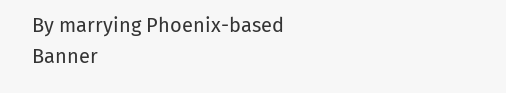By marrying Phoenix-based Banner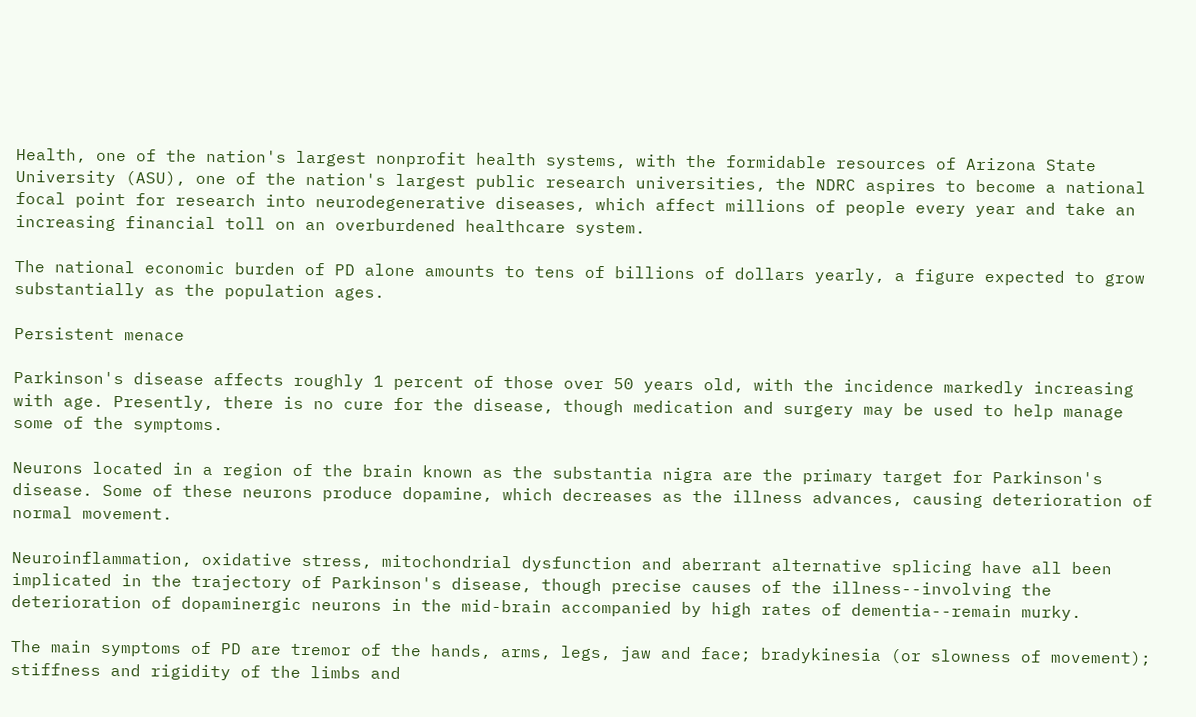Health, one of the nation's largest nonprofit health systems, with the formidable resources of Arizona State University (ASU), one of the nation's largest public research universities, the NDRC aspires to become a national focal point for research into neurodegenerative diseases, which affect millions of people every year and take an increasing financial toll on an overburdened healthcare system.

The national economic burden of PD alone amounts to tens of billions of dollars yearly, a figure expected to grow substantially as the population ages.

Persistent menace

Parkinson's disease affects roughly 1 percent of those over 50 years old, with the incidence markedly increasing with age. Presently, there is no cure for the disease, though medication and surgery may be used to help manage some of the symptoms.

Neurons located in a region of the brain known as the substantia nigra are the primary target for Parkinson's disease. Some of these neurons produce dopamine, which decreases as the illness advances, causing deterioration of normal movement.

Neuroinflammation, oxidative stress, mitochondrial dysfunction and aberrant alternative splicing have all been implicated in the trajectory of Parkinson's disease, though precise causes of the illness--involving the deterioration of dopaminergic neurons in the mid-brain accompanied by high rates of dementia--remain murky.

The main symptoms of PD are tremor of the hands, arms, legs, jaw and face; bradykinesia (or slowness of movement); stiffness and rigidity of the limbs and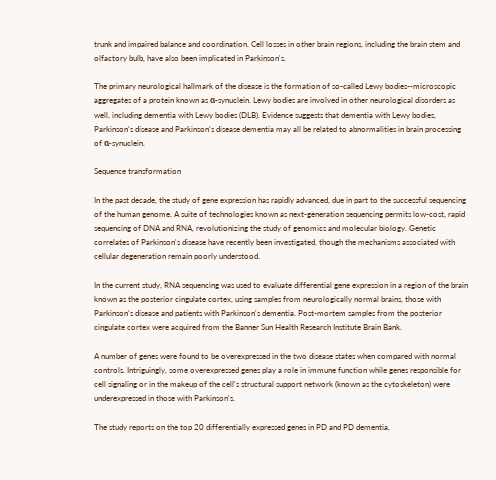trunk and impaired balance and coordination. Cell losses in other brain regions, including the brain stem and olfactory bulb, have also been implicated in Parkinson's.

The primary neurological hallmark of the disease is the formation of so-called Lewy bodies--microscopic aggregates of a protein known as α-synuclein. Lewy bodies are involved in other neurological disorders as well, including dementia with Lewy bodies (DLB). Evidence suggests that dementia with Lewy bodies, Parkinson's disease and Parkinson's disease dementia may all be related to abnormalities in brain processing of α-synuclein.

Sequence transformation

In the past decade, the study of gene expression has rapidly advanced, due in part to the successful sequencing of the human genome. A suite of technologies known as next-generation sequencing permits low-cost, rapid sequencing of DNA and RNA, revolutionizing the study of genomics and molecular biology. Genetic correlates of Parkinson's disease have recently been investigated, though the mechanisms associated with cellular degeneration remain poorly understood.

In the current study, RNA sequencing was used to evaluate differential gene expression in a region of the brain known as the posterior cingulate cortex, using samples from neurologically normal brains, those with Parkinson's disease and patients with Parkinson's dementia. Post-mortem samples from the posterior cingulate cortex were acquired from the Banner Sun Health Research Institute Brain Bank.

A number of genes were found to be overexpressed in the two disease states when compared with normal controls. Intriguingly, some overexpressed genes play a role in immune function while genes responsible for cell signaling or in the makeup of the cell's structural support network (known as the cytoskeleton) were underexpressed in those with Parkinson's.

The study reports on the top 20 differentially expressed genes in PD and PD dementia,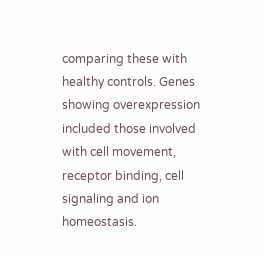comparing these with healthy controls. Genes showing overexpression included those involved with cell movement, receptor binding, cell signaling and ion homeostasis.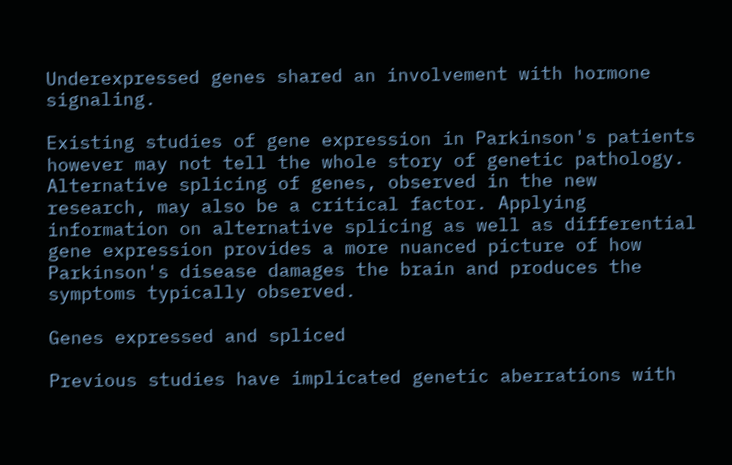Underexpressed genes shared an involvement with hormone signaling.

Existing studies of gene expression in Parkinson's patients however may not tell the whole story of genetic pathology. Alternative splicing of genes, observed in the new research, may also be a critical factor. Applying information on alternative splicing as well as differential gene expression provides a more nuanced picture of how Parkinson's disease damages the brain and produces the symptoms typically observed.

Genes expressed and spliced

Previous studies have implicated genetic aberrations with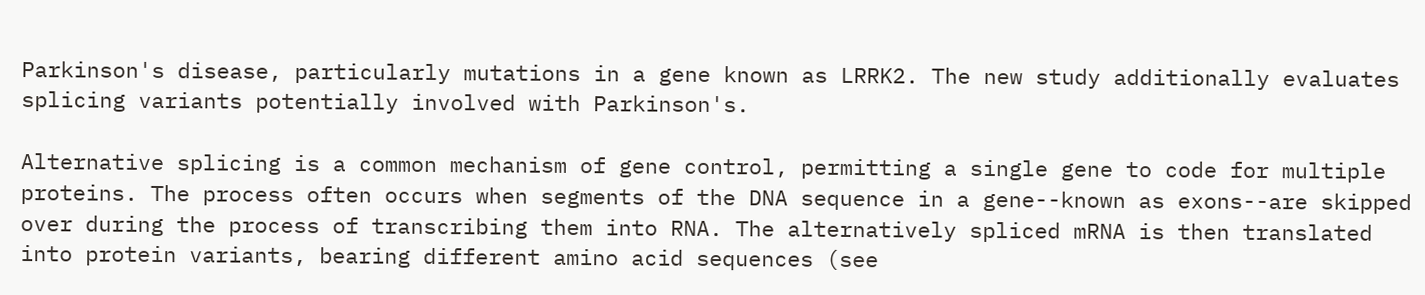Parkinson's disease, particularly mutations in a gene known as LRRK2. The new study additionally evaluates splicing variants potentially involved with Parkinson's.

Alternative splicing is a common mechanism of gene control, permitting a single gene to code for multiple proteins. The process often occurs when segments of the DNA sequence in a gene--known as exons--are skipped over during the process of transcribing them into RNA. The alternatively spliced mRNA is then translated into protein variants, bearing different amino acid sequences (see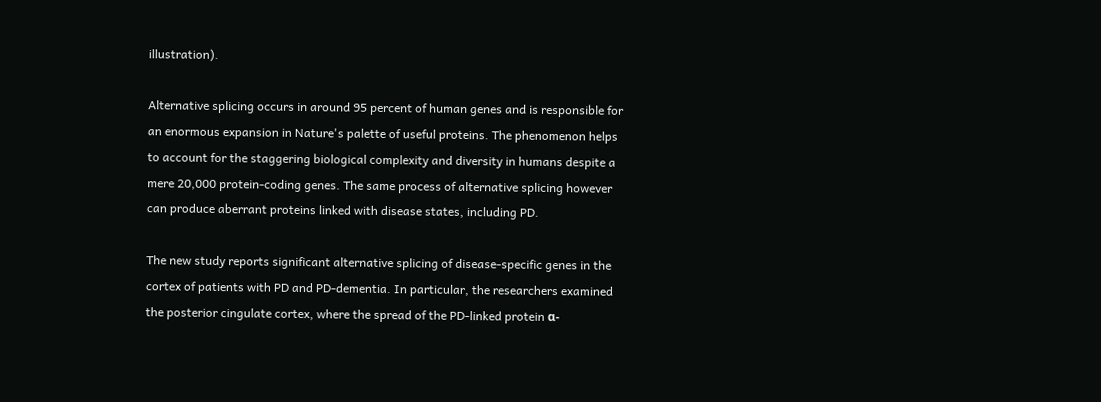illustration).

Alternative splicing occurs in around 95 percent of human genes and is responsible for an enormous expansion in Nature's palette of useful proteins. The phenomenon helps to account for the staggering biological complexity and diversity in humans despite a mere 20,000 protein-coding genes. The same process of alternative splicing however can produce aberrant proteins linked with disease states, including PD.

The new study reports significant alternative splicing of disease-specific genes in the cortex of patients with PD and PD-dementia. In particular, the researchers examined the posterior cingulate cortex, where the spread of the PD-linked protein α-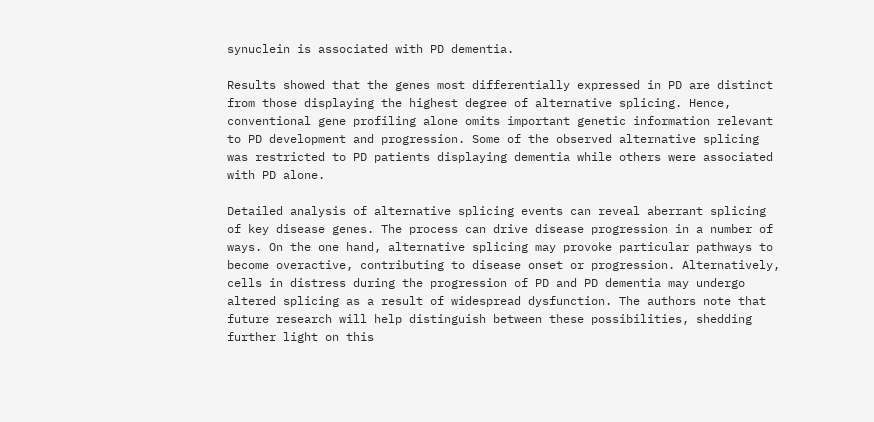synuclein is associated with PD dementia.

Results showed that the genes most differentially expressed in PD are distinct from those displaying the highest degree of alternative splicing. Hence, conventional gene profiling alone omits important genetic information relevant to PD development and progression. Some of the observed alternative splicing was restricted to PD patients displaying dementia while others were associated with PD alone.

Detailed analysis of alternative splicing events can reveal aberrant splicing of key disease genes. The process can drive disease progression in a number of ways. On the one hand, alternative splicing may provoke particular pathways to become overactive, contributing to disease onset or progression. Alternatively, cells in distress during the progression of PD and PD dementia may undergo altered splicing as a result of widespread dysfunction. The authors note that future research will help distinguish between these possibilities, shedding further light on this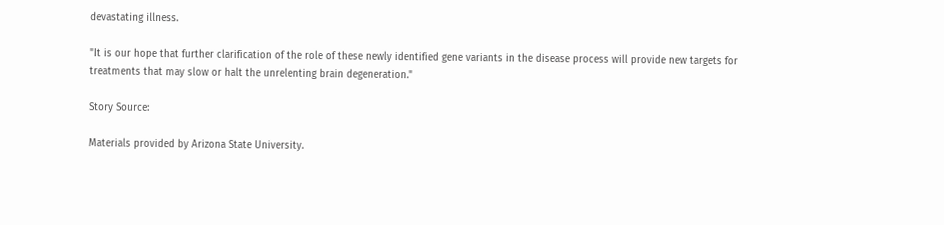devastating illness.

"It is our hope that further clarification of the role of these newly identified gene variants in the disease process will provide new targets for treatments that may slow or halt the unrelenting brain degeneration."

Story Source:

Materials provided by Arizona State University.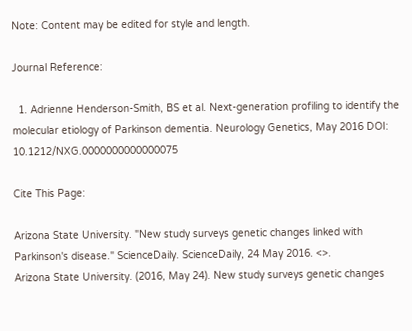Note: Content may be edited for style and length.

Journal Reference:

  1. Adrienne Henderson-Smith, BS et al. Next-generation profiling to identify the molecular etiology of Parkinson dementia. Neurology Genetics, May 2016 DOI: 10.1212/NXG.0000000000000075

Cite This Page:

Arizona State University. "New study surveys genetic changes linked with Parkinson's disease." ScienceDaily. ScienceDaily, 24 May 2016. <>.
Arizona State University. (2016, May 24). New study surveys genetic changes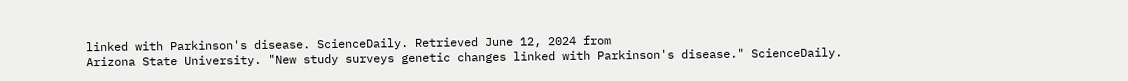linked with Parkinson's disease. ScienceDaily. Retrieved June 12, 2024 from
Arizona State University. "New study surveys genetic changes linked with Parkinson's disease." ScienceDaily.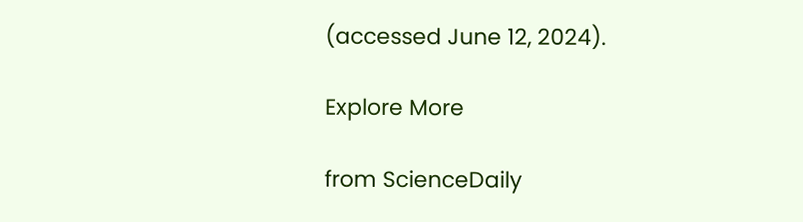(accessed June 12, 2024).

Explore More

from ScienceDaily